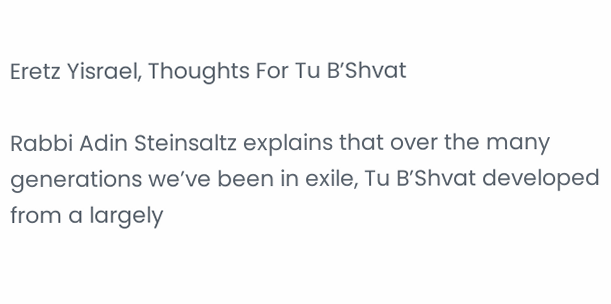Eretz Yisrael, Thoughts For Tu B’Shvat

Rabbi Adin Steinsaltz explains that over the many generations we’ve been in exile, Tu B’Shvat developed from a largely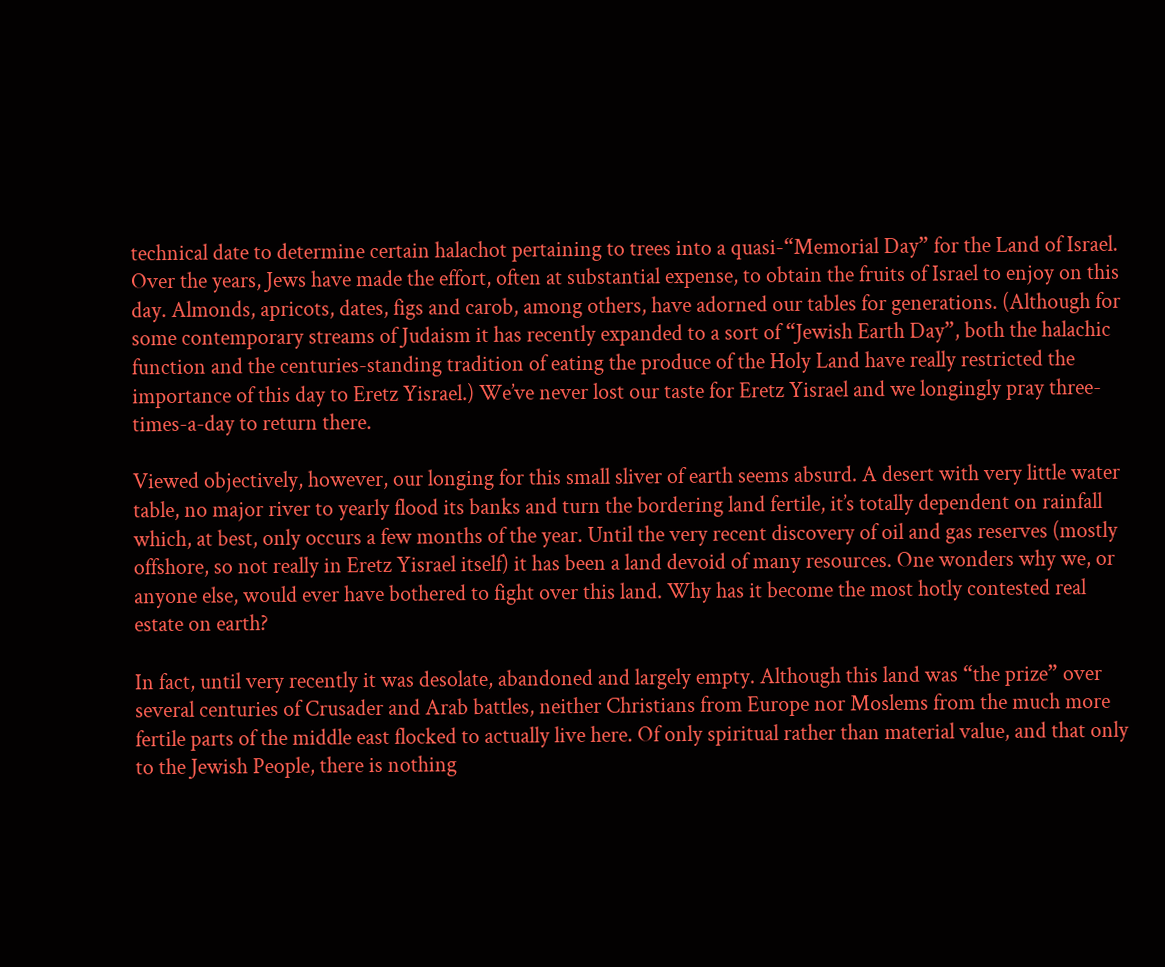technical date to determine certain halachot pertaining to trees into a quasi-“Memorial Day” for the Land of Israel. Over the years, Jews have made the effort, often at substantial expense, to obtain the fruits of Israel to enjoy on this day. Almonds, apricots, dates, figs and carob, among others, have adorned our tables for generations. (Although for some contemporary streams of Judaism it has recently expanded to a sort of “Jewish Earth Day”, both the halachic function and the centuries-standing tradition of eating the produce of the Holy Land have really restricted the importance of this day to Eretz Yisrael.) We’ve never lost our taste for Eretz Yisrael and we longingly pray three-times-a-day to return there.

Viewed objectively, however, our longing for this small sliver of earth seems absurd. A desert with very little water table, no major river to yearly flood its banks and turn the bordering land fertile, it’s totally dependent on rainfall which, at best, only occurs a few months of the year. Until the very recent discovery of oil and gas reserves (mostly offshore, so not really in Eretz Yisrael itself) it has been a land devoid of many resources. One wonders why we, or anyone else, would ever have bothered to fight over this land. Why has it become the most hotly contested real estate on earth?

In fact, until very recently it was desolate, abandoned and largely empty. Although this land was “the prize” over several centuries of Crusader and Arab battles, neither Christians from Europe nor Moslems from the much more fertile parts of the middle east flocked to actually live here. Of only spiritual rather than material value, and that only to the Jewish People, there is nothing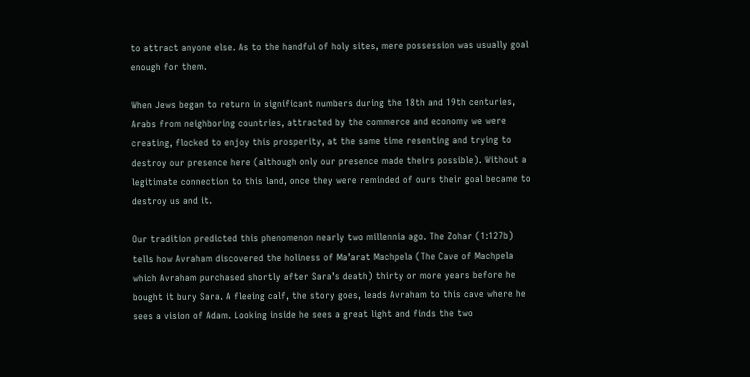to attract anyone else. As to the handful of holy sites, mere possession was usually goal enough for them.

When Jews began to return in significant numbers during the 18th and 19th centuries, Arabs from neighboring countries, attracted by the commerce and economy we were creating, flocked to enjoy this prosperity, at the same time resenting and trying to destroy our presence here (although only our presence made theirs possible). Without a legitimate connection to this land, once they were reminded of ours their goal became to destroy us and it.

Our tradition predicted this phenomenon nearly two millennia ago. The Zohar (1:127b) tells how Avraham discovered the holiness of Ma’arat Machpela (The Cave of Machpela which Avraham purchased shortly after Sara’s death) thirty or more years before he bought it bury Sara. A fleeing calf, the story goes, leads Avraham to this cave where he sees a vision of Adam. Looking inside he sees a great light and finds the two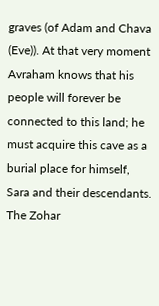graves (of Adam and Chava (Eve)). At that very moment Avraham knows that his people will forever be connected to this land; he must acquire this cave as a burial place for himself, Sara and their descendants. The Zohar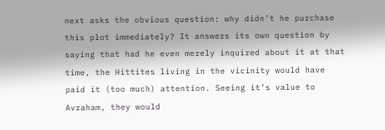next asks the obvious question: why didn’t he purchase this plot immediately? It answers its own question by saying that had he even merely inquired about it at that time, the Hittites living in the vicinity would have paid it (too much) attention. Seeing it’s value to Avraham, they would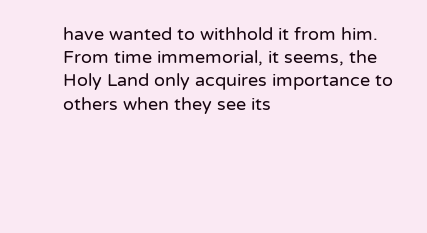have wanted to withhold it from him. From time immemorial, it seems, the Holy Land only acquires importance to others when they see its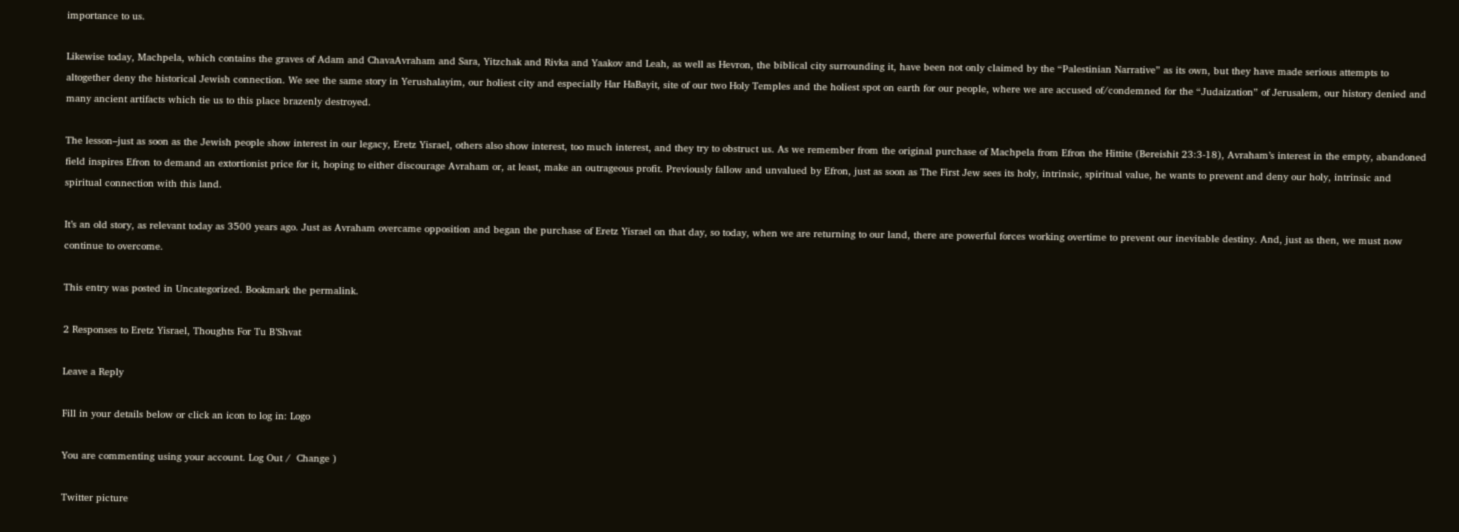importance to us.

Likewise today, Machpela, which contains the graves of Adam and ChavaAvraham and Sara, Yitzchak and Rivka and Yaakov and Leah, as well as Hevron, the biblical city surrounding it, have been not only claimed by the “Palestinian Narrative” as its own, but they have made serious attempts to altogether deny the historical Jewish connection. We see the same story in Yerushalayim, our holiest city and especially Har HaBayit, site of our two Holy Temples and the holiest spot on earth for our people, where we are accused of/condemned for the “Judaization” of Jerusalem, our history denied and many ancient artifacts which tie us to this place brazenly destroyed.

The lesson–just as soon as the Jewish people show interest in our legacy, Eretz Yisrael, others also show interest, too much interest, and they try to obstruct us. As we remember from the original purchase of Machpela from Efron the Hittite (Bereishit 23:3-18), Avraham’s interest in the empty, abandoned field inspires Efron to demand an extortionist price for it, hoping to either discourage Avraham or, at least, make an outrageous profit. Previously fallow and unvalued by Efron, just as soon as The First Jew sees its holy, intrinsic, spiritual value, he wants to prevent and deny our holy, intrinsic and spiritual connection with this land.

It’s an old story, as relevant today as 3500 years ago. Just as Avraham overcame opposition and began the purchase of Eretz Yisrael on that day, so today, when we are returning to our land, there are powerful forces working overtime to prevent our inevitable destiny. And, just as then, we must now continue to overcome.

This entry was posted in Uncategorized. Bookmark the permalink.

2 Responses to Eretz Yisrael, Thoughts For Tu B’Shvat

Leave a Reply

Fill in your details below or click an icon to log in: Logo

You are commenting using your account. Log Out /  Change )

Twitter picture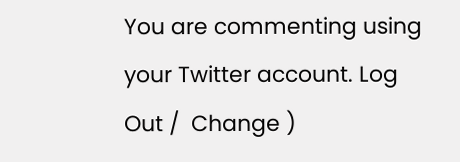You are commenting using your Twitter account. Log Out /  Change )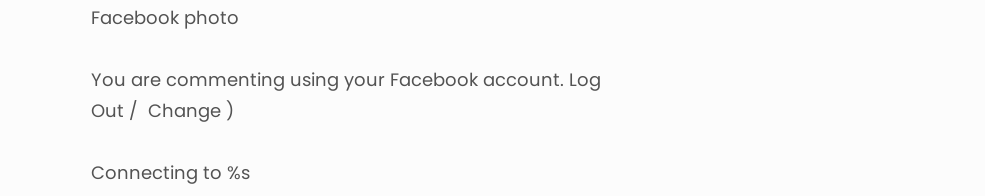Facebook photo

You are commenting using your Facebook account. Log Out /  Change )

Connecting to %s